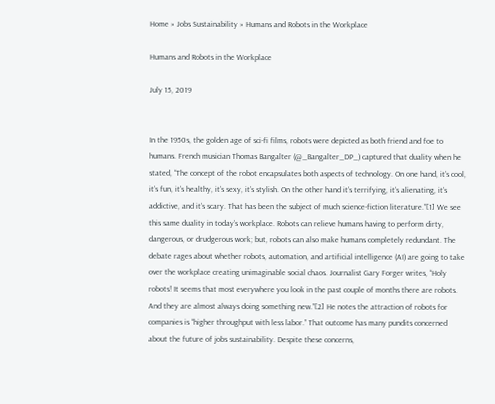Home » Jobs Sustainability » Humans and Robots in the Workplace

Humans and Robots in the Workplace

July 15, 2019


In the 1950s, the golden age of sci-fi films, robots were depicted as both friend and foe to humans. French musician Thomas Bangalter (@_Bangalter_DP_) captured that duality when he stated, “The concept of the robot encapsulates both aspects of technology. On one hand, it’s cool, it’s fun, it’s healthy, it’s sexy, it’s stylish. On the other hand it’s terrifying, it’s alienating, it’s addictive, and it’s scary. That has been the subject of much science-fiction literature.”[1] We see this same duality in today’s workplace. Robots can relieve humans having to perform dirty, dangerous, or drudgerous work; but, robots can also make humans completely redundant. The debate rages about whether robots, automation, and artificial intelligence (AI) are going to take over the workplace creating unimaginable social chaos. Journalist Gary Forger writes, “Holy robots! It seems that most everywhere you look in the past couple of months there are robots. And they are almost always doing something new.”[2] He notes the attraction of robots for companies is “higher throughput with less labor.” That outcome has many pundits concerned about the future of jobs sustainability. Despite these concerns,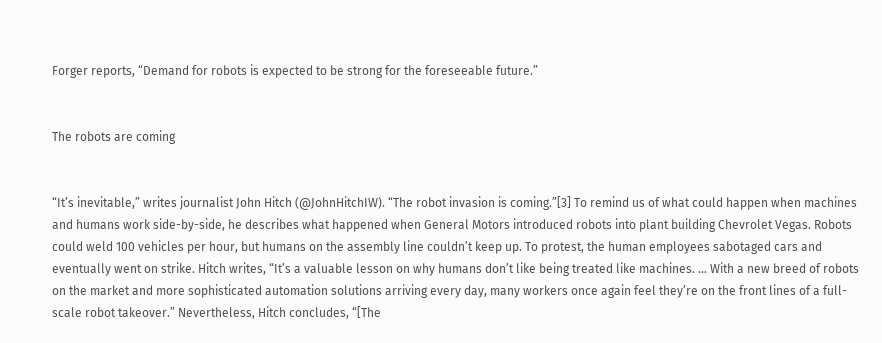Forger reports, “Demand for robots is expected to be strong for the foreseeable future.”


The robots are coming


“It’s inevitable,” writes journalist John Hitch (@JohnHitchIW). “The robot invasion is coming.”[3] To remind us of what could happen when machines and humans work side-by-side, he describes what happened when General Motors introduced robots into plant building Chevrolet Vegas. Robots could weld 100 vehicles per hour, but humans on the assembly line couldn’t keep up. To protest, the human employees sabotaged cars and eventually went on strike. Hitch writes, “It’s a valuable lesson on why humans don’t like being treated like machines. … With a new breed of robots on the market and more sophisticated automation solutions arriving every day, many workers once again feel they’re on the front lines of a full-scale robot takeover.” Nevertheless, Hitch concludes, “[The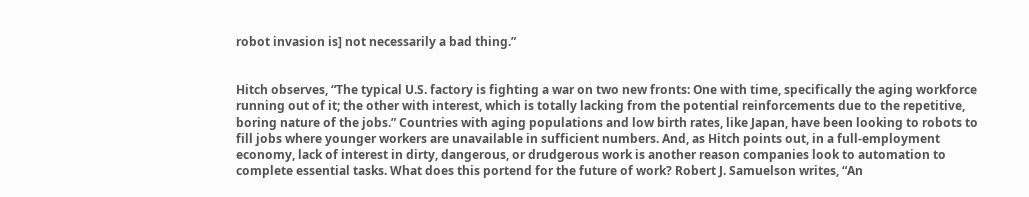robot invasion is] not necessarily a bad thing.”


Hitch observes, “The typical U.S. factory is fighting a war on two new fronts: One with time, specifically the aging workforce running out of it; the other with interest, which is totally lacking from the potential reinforcements due to the repetitive, boring nature of the jobs.” Countries with aging populations and low birth rates, like Japan, have been looking to robots to fill jobs where younger workers are unavailable in sufficient numbers. And, as Hitch points out, in a full-employment economy, lack of interest in dirty, dangerous, or drudgerous work is another reason companies look to automation to complete essential tasks. What does this portend for the future of work? Robert J. Samuelson writes, “An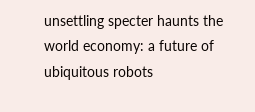unsettling specter haunts the world economy: a future of ubiquitous robots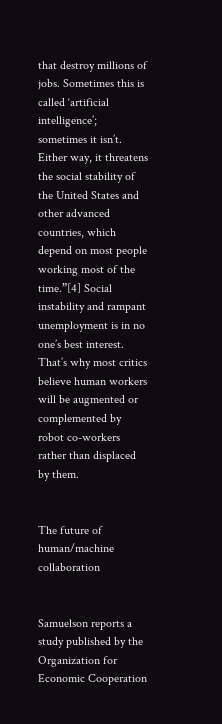that destroy millions of jobs. Sometimes this is called ‘artificial intelligence’; sometimes it isn’t. Either way, it threatens the social stability of the United States and other advanced countries, which depend on most people working most of the time.”[4] Social instability and rampant unemployment is in no one’s best interest. That’s why most critics believe human workers will be augmented or complemented by robot co-workers rather than displaced by them.


The future of human/machine collaboration


Samuelson reports a study published by the Organization for Economic Cooperation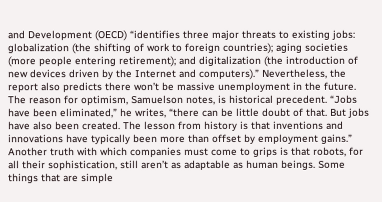and Development (OECD) “identifies three major threats to existing jobs: globalization (the shifting of work to foreign countries); aging societies (more people entering retirement); and digitalization (the introduction of new devices driven by the Internet and computers).” Nevertheless, the report also predicts there won’t be massive unemployment in the future. The reason for optimism, Samuelson notes, is historical precedent. “Jobs have been eliminated,” he writes, “there can be little doubt of that. But jobs have also been created. The lesson from history is that inventions and innovations have typically been more than offset by employment gains.” Another truth with which companies must come to grips is that robots, for all their sophistication, still aren’t as adaptable as human beings. Some things that are simple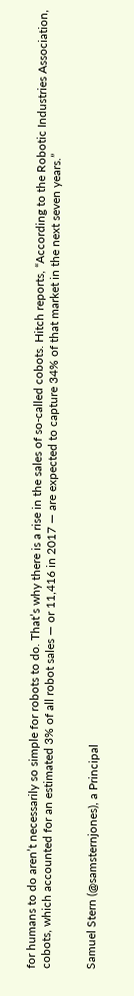for humans to do aren’t necessarily so simple for robots to do. That’s why there is a rise in the sales of so-called cobots. Hitch reports, “According to the Robotic Industries Association, cobots, which accounted for an estimated 3% of all robot sales — or 11,416 in 2017 — are expected to capture 34% of that market in the next seven years.”


Samuel Stern (@samsternjones), a Principal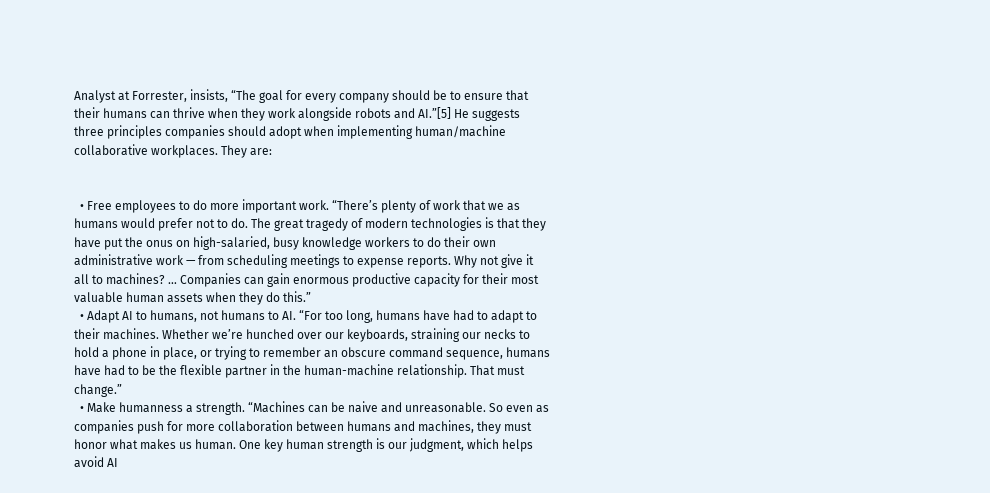Analyst at Forrester, insists, “The goal for every company should be to ensure that their humans can thrive when they work alongside robots and AI.”[5] He suggests three principles companies should adopt when implementing human/machine collaborative workplaces. They are:


  • Free employees to do more important work. “There’s plenty of work that we as humans would prefer not to do. The great tragedy of modern technologies is that they have put the onus on high-salaried, busy knowledge workers to do their own administrative work — from scheduling meetings to expense reports. Why not give it all to machines? … Companies can gain enormous productive capacity for their most valuable human assets when they do this.”
  • Adapt AI to humans, not humans to AI. “For too long, humans have had to adapt to their machines. Whether we’re hunched over our keyboards, straining our necks to hold a phone in place, or trying to remember an obscure command sequence, humans have had to be the flexible partner in the human-machine relationship. That must change.”
  • Make humanness a strength. “Machines can be naive and unreasonable. So even as companies push for more collaboration between humans and machines, they must honor what makes us human. One key human strength is our judgment, which helps avoid AI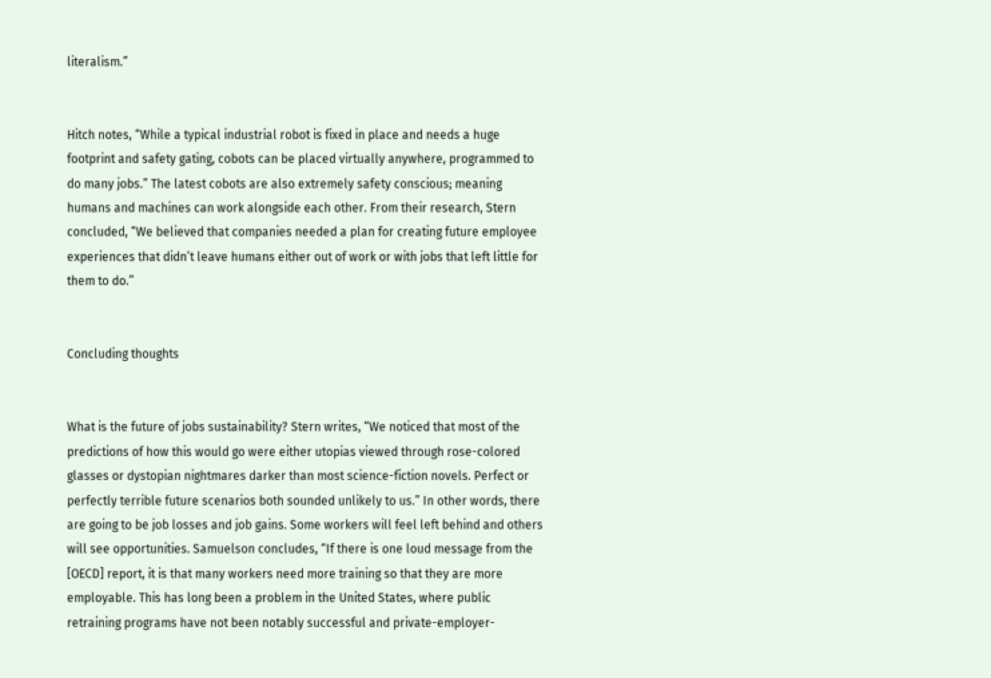literalism.”


Hitch notes, “While a typical industrial robot is fixed in place and needs a huge footprint and safety gating, cobots can be placed virtually anywhere, programmed to do many jobs.” The latest cobots are also extremely safety conscious; meaning humans and machines can work alongside each other. From their research, Stern concluded, “We believed that companies needed a plan for creating future employee experiences that didn’t leave humans either out of work or with jobs that left little for them to do.”


Concluding thoughts


What is the future of jobs sustainability? Stern writes, “We noticed that most of the predictions of how this would go were either utopias viewed through rose-colored glasses or dystopian nightmares darker than most science-fiction novels. Perfect or perfectly terrible future scenarios both sounded unlikely to us.” In other words, there are going to be job losses and job gains. Some workers will feel left behind and others will see opportunities. Samuelson concludes, “If there is one loud message from the [OECD] report, it is that many workers need more training so that they are more employable. This has long been a problem in the United States, where public retraining programs have not been notably successful and private-employer-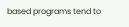based programs tend to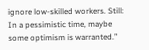ignore low-skilled workers. Still: In a pessimistic time, maybe some optimism is warranted.”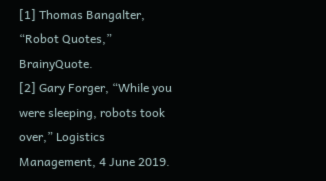[1] Thomas Bangalter, “Robot Quotes,” BrainyQuote.
[2] Gary Forger, “While you were sleeping, robots took over,” Logistics Management, 4 June 2019.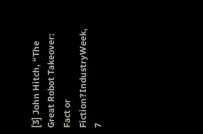[3] John Hitch, “The Great Robot Takeover: Fact or Fiction?IndustryWeek, 7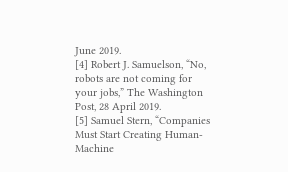June 2019.
[4] Robert J. Samuelson, “No, robots are not coming for your jobs,” The Washington Post, 28 April 2019.
[5] Samuel Stern, “Companies Must Start Creating Human-Machine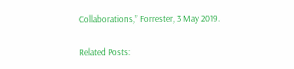Collaborations,” Forrester, 3 May 2019.

Related Posts: